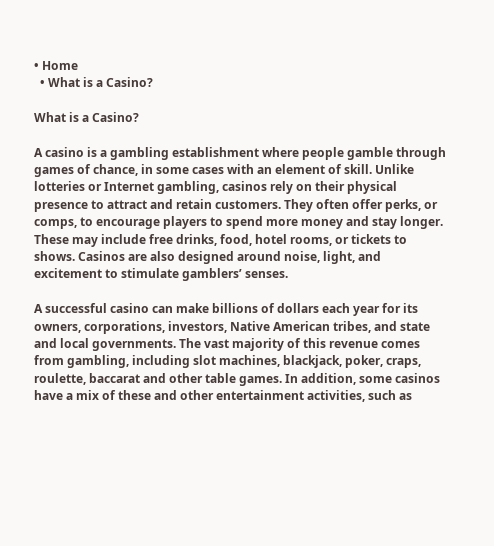• Home
  • What is a Casino?

What is a Casino?

A casino is a gambling establishment where people gamble through games of chance, in some cases with an element of skill. Unlike lotteries or Internet gambling, casinos rely on their physical presence to attract and retain customers. They often offer perks, or comps, to encourage players to spend more money and stay longer. These may include free drinks, food, hotel rooms, or tickets to shows. Casinos are also designed around noise, light, and excitement to stimulate gamblers’ senses.

A successful casino can make billions of dollars each year for its owners, corporations, investors, Native American tribes, and state and local governments. The vast majority of this revenue comes from gambling, including slot machines, blackjack, poker, craps, roulette, baccarat and other table games. In addition, some casinos have a mix of these and other entertainment activities, such as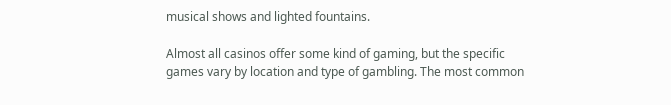musical shows and lighted fountains.

Almost all casinos offer some kind of gaming, but the specific games vary by location and type of gambling. The most common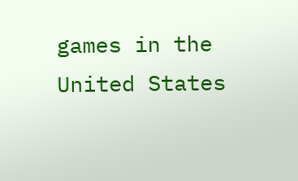games in the United States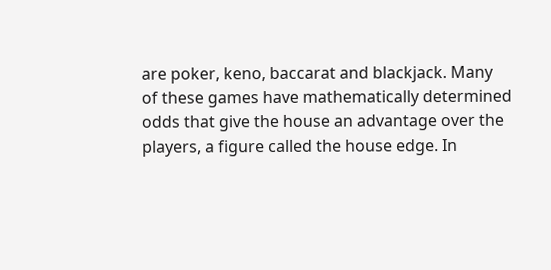are poker, keno, baccarat and blackjack. Many of these games have mathematically determined odds that give the house an advantage over the players, a figure called the house edge. In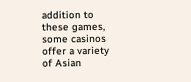addition to these games, some casinos offer a variety of Asian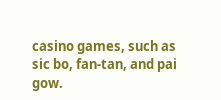casino games, such as sic bo, fan-tan, and pai gow.